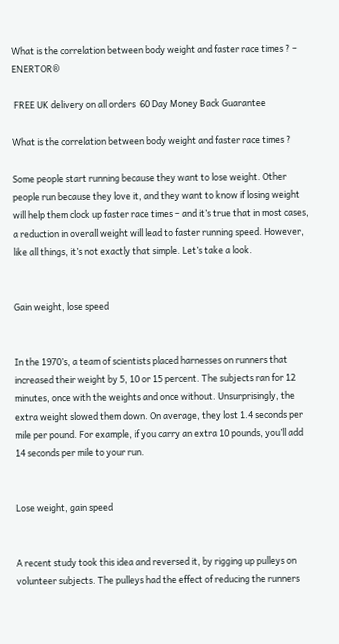What is the correlation between body weight and faster race times ? – ENERTOR®

 FREE UK delivery on all orders  60 Day Money Back Guarantee

What is the correlation between body weight and faster race times ?

Some people start running because they want to lose weight. Other people run because they love it, and they want to know if losing weight will help them clock up faster race times – and it’s true that in most cases, a reduction in overall weight will lead to faster running speed. However, like all things, it’s not exactly that simple. Let’s take a look.


Gain weight, lose speed


In the 1970’s, a team of scientists placed harnesses on runners that increased their weight by 5, 10 or 15 percent. The subjects ran for 12 minutes, once with the weights and once without. Unsurprisingly, the extra weight slowed them down. On average, they lost 1.4 seconds per mile per pound. For example, if you carry an extra 10 pounds, you’ll add 14 seconds per mile to your run.


Lose weight, gain speed


A recent study took this idea and reversed it, by rigging up pulleys on volunteer subjects. The pulleys had the effect of reducing the runners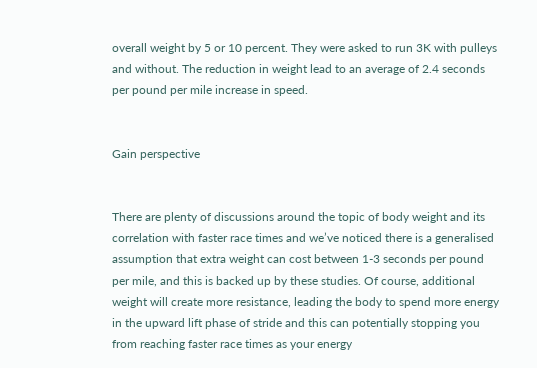overall weight by 5 or 10 percent. They were asked to run 3K with pulleys and without. The reduction in weight lead to an average of 2.4 seconds per pound per mile increase in speed.


Gain perspective


There are plenty of discussions around the topic of body weight and its correlation with faster race times and we’ve noticed there is a generalised assumption that extra weight can cost between 1-3 seconds per pound per mile, and this is backed up by these studies. Of course, additional weight will create more resistance, leading the body to spend more energy in the upward lift phase of stride and this can potentially stopping you from reaching faster race times as your energy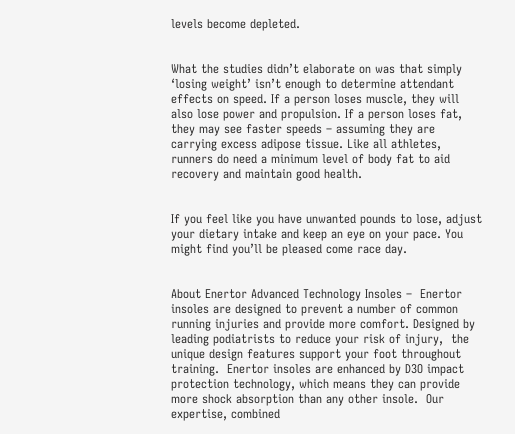levels become depleted.


What the studies didn’t elaborate on was that simply ‘losing weight’ isn’t enough to determine attendant effects on speed. If a person loses muscle, they will also lose power and propulsion. If a person loses fat, they may see faster speeds – assuming they are carrying excess adipose tissue. Like all athletes, runners do need a minimum level of body fat to aid recovery and maintain good health.


If you feel like you have unwanted pounds to lose, adjust your dietary intake and keep an eye on your pace. You might find you’ll be pleased come race day.


About Enertor Advanced Technology Insoles –  Enertor insoles are designed to prevent a number of common running injuries and provide more comfort. Designed by leading podiatrists to reduce your risk of injury,  the unique design features support your foot throughout training.  Enertor insoles are enhanced by D3O impact protection technology, which means they can provide more shock absorption than any other insole.  Our expertise, combined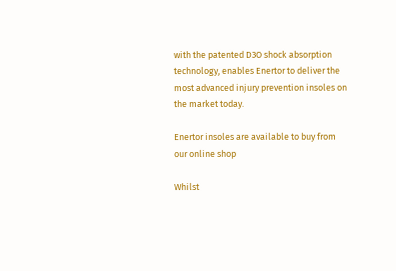with the patented D3O shock absorption technology, enables Enertor to deliver the most advanced injury prevention insoles on the market today.

Enertor insoles are available to buy from our online shop

Whilst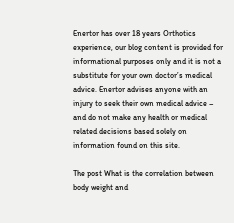Enertor has over 18 years Orthotics experience, our blog content is provided for informational purposes only and it is not a substitute for your own doctor’s medical advice. Enertor advises anyone with an injury to seek their own medical advice – and do not make any health or medical related decisions based solely on information found on this site.

The post What is the correlation between body weight and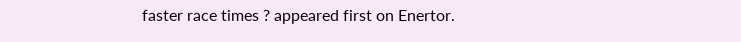faster race times ? appeared first on Enertor.